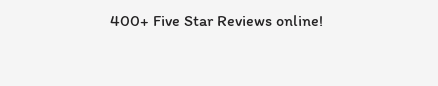400+ Five Star Reviews online!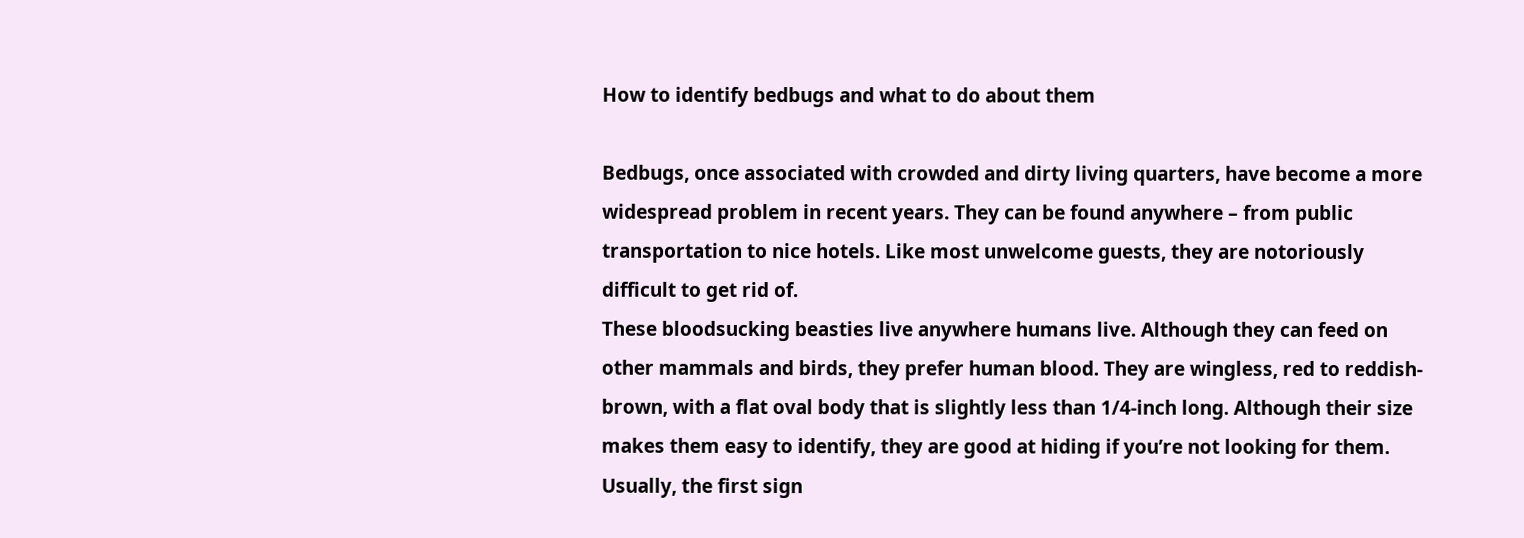How to identify bedbugs and what to do about them

Bedbugs, once associated with crowded and dirty living quarters, have become a more widespread problem in recent years. They can be found anywhere – from public transportation to nice hotels. Like most unwelcome guests, they are notoriously difficult to get rid of.
These bloodsucking beasties live anywhere humans live. Although they can feed on other mammals and birds, they prefer human blood. They are wingless, red to reddish-brown, with a flat oval body that is slightly less than 1/4-inch long. Although their size makes them easy to identify, they are good at hiding if you’re not looking for them. Usually, the first sign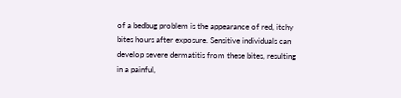of a bedbug problem is the appearance of red, itchy bites hours after exposure. Sensitive individuals can develop severe dermatitis from these bites, resulting in a painful,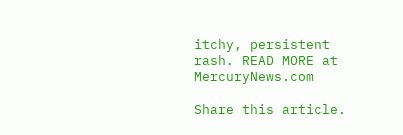itchy, persistent rash. READ MORE at MercuryNews.com

Share this article.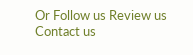Or Follow us Review us Contact us